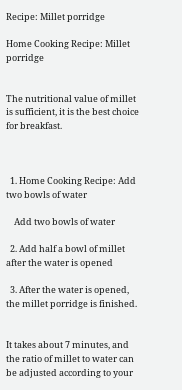Recipe: Millet porridge

Home Cooking Recipe: Millet porridge


The nutritional value of millet is sufficient, it is the best choice for breakfast.



  1. Home Cooking Recipe: Add two bowls of water

    Add two bowls of water

  2. Add half a bowl of millet after the water is opened

  3. After the water is opened, the millet porridge is finished.


It takes about 7 minutes, and the ratio of millet to water can be adjusted according to your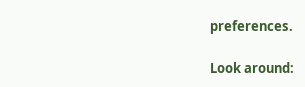preferences.

Look around: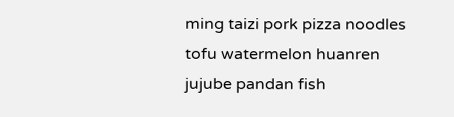ming taizi pork pizza noodles tofu watermelon huanren jujube pandan fish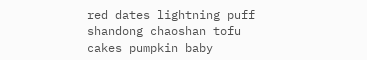red dates lightning puff shandong chaoshan tofu cakes pumpkin baby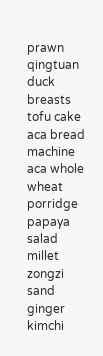prawn qingtuan duck breasts tofu cake aca bread machine aca whole wheat porridge papaya salad millet zongzi sand ginger kimchi